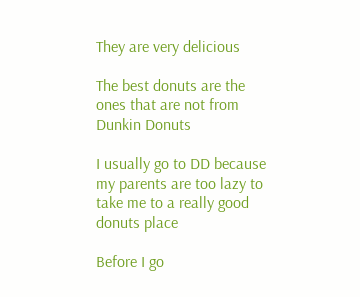They are very delicious

The best donuts are the ones that are not from Dunkin Donuts

I usually go to DD because my parents are too lazy to take me to a really good donuts place

Before I go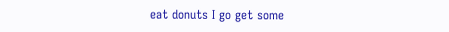eat donuts I go get some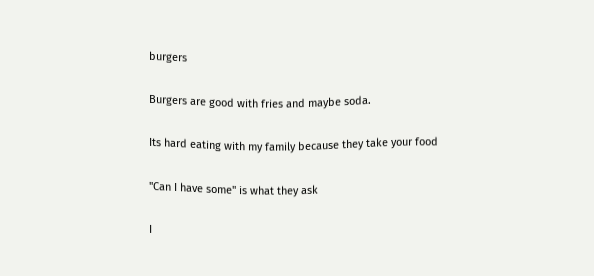burgers

Burgers are good with fries and maybe soda.

Its hard eating with my family because they take your food

"Can I have some" is what they ask

I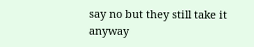say no but they still take it anyway